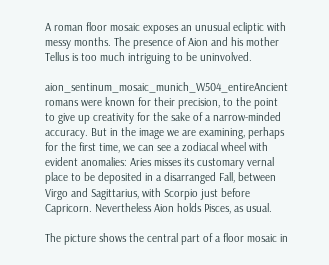A roman floor mosaic exposes an unusual ecliptic with messy months. The presence of Aion and his mother Tellus is too much intriguing to be uninvolved.

aion_sentinum_mosaic_munich_W504_entireAncient romans were known for their precision, to the point to give up creativity for the sake of a narrow-minded accuracy. But in the image we are examining, perhaps for the first time, we can see a zodiacal wheel with evident anomalies: Aries misses its customary vernal place to be deposited in a disarranged Fall, between Virgo and Sagittarius, with Scorpio just before Capricorn. Nevertheless Aion holds Pisces, as usual.

The picture shows the central part of a floor mosaic in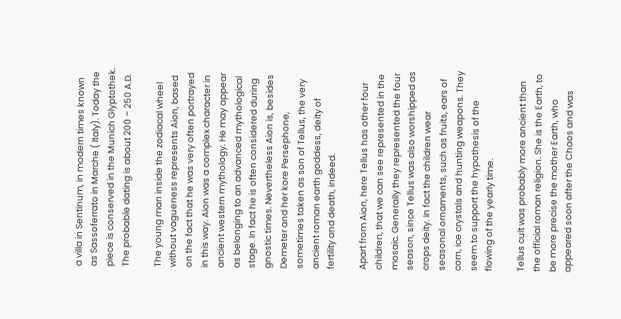a villa in Sentinum, in modern times known as Sassoferrato in Marche ( Italy). Today the piece is conserved in the Munich Glyptothek. The probable dating is about 200 – 250 A.D.

The young man inside the zodiacal wheel without vagueness represents Aion, based on the fact that he was very often portrayed in this way. Aion was a complex character in ancient western mythology. He may appear as belonging to an advanced mythological stage. In fact he is often considered during gnostic times. Nevertheless Aion is, besides Demeter and her kore Persephone, sometimes taken as son of Tellus, the very ancient roman earth goddess, deity of fertility and death, indeed.

Apart from Aion, here Tellus has other four children, that we can see represented in the mosaic. Generally they represented the four season, since Tellus was also worshipped as crops deity. In fact the children wear seasonal ornaments, such as fruits, ears of corn, ice crystals and hunting weapons. They seem to support the hypothesis of the flowing of the yearly time.

Tellus cult was probably more ancient than the official roman religion. She is the Earth, to be more precise the mother Earth, who appeared soon after the Chaos and was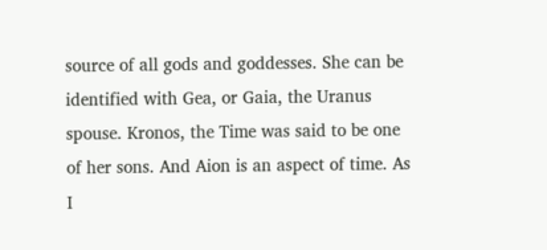source of all gods and goddesses. She can be identified with Gea, or Gaia, the Uranus spouse. Kronos, the Time was said to be one of her sons. And Aion is an aspect of time. As I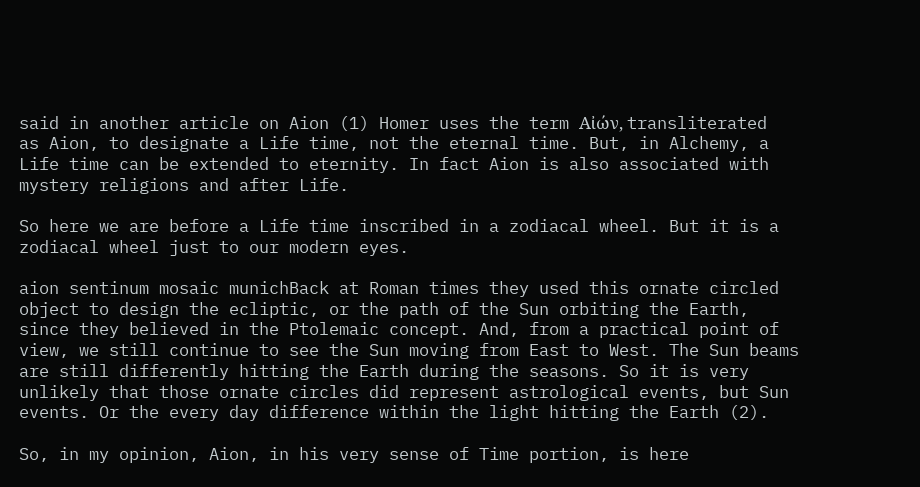said in another article on Aion (1) Homer uses the term Αἰών, transliterated as Aion, to designate a Life time, not the eternal time. But, in Alchemy, a Life time can be extended to eternity. In fact Aion is also associated with mystery religions and after Life.

So here we are before a Life time inscribed in a zodiacal wheel. But it is a zodiacal wheel just to our modern eyes.

aion sentinum mosaic munichBack at Roman times they used this ornate circled object to design the ecliptic, or the path of the Sun orbiting the Earth, since they believed in the Ptolemaic concept. And, from a practical point of view, we still continue to see the Sun moving from East to West. The Sun beams are still differently hitting the Earth during the seasons. So it is very unlikely that those ornate circles did represent astrological events, but Sun events. Or the every day difference within the light hitting the Earth (2).

So, in my opinion, Aion, in his very sense of Time portion, is here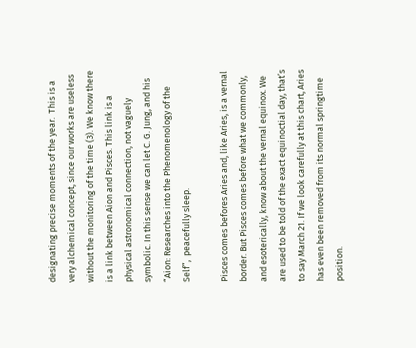designating precise moments of the year.  This is a very alchemical concept, since our works are useless without the monitoring of the time (3). We know there is a link between Aion and Pisces. This link is a physical astronomical connection, not vaguely symbolic. In this sense we can let C. G. Jung, and his “Aion: Researches into the Phenomenology of the Self”,  peacefully sleep.

Pisces comes befores Aries and, like Aries, is a vernal border. But Pisces comes before what we commonly, and esoterically, know about the vernal equinox. We are used to be told of the exact equinoctial day, that’s to say March 21. If we look carefully at this chart, Aries has even been removed from its normal springtime position.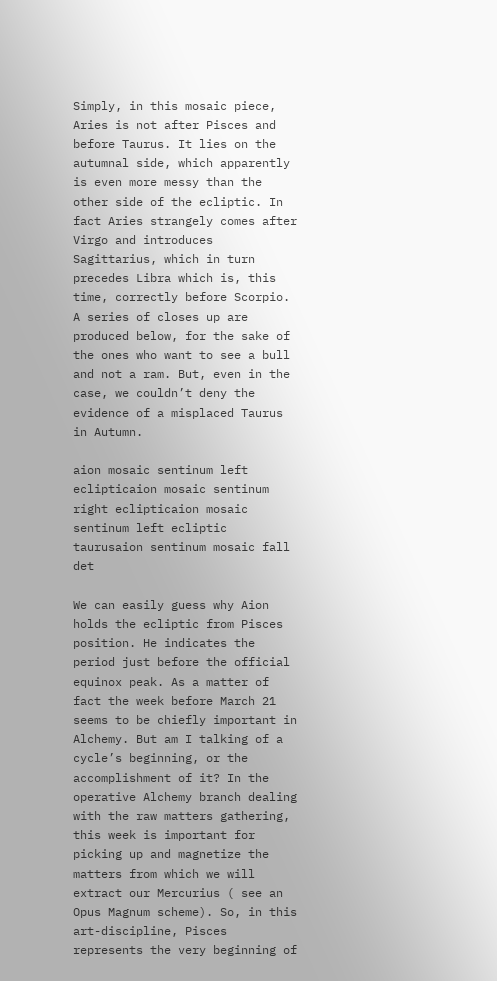Simply, in this mosaic piece, Aries is not after Pisces and before Taurus. It lies on the autumnal side, which apparently is even more messy than the other side of the ecliptic. In fact Aries strangely comes after Virgo and introduces Sagittarius, which in turn precedes Libra which is, this time, correctly before Scorpio. A series of closes up are produced below, for the sake of the ones who want to see a bull and not a ram. But, even in the case, we couldn’t deny the evidence of a misplaced Taurus in Autumn.

aion mosaic sentinum left eclipticaion mosaic sentinum right eclipticaion mosaic sentinum left ecliptic taurusaion sentinum mosaic fall det

We can easily guess why Aion holds the ecliptic from Pisces position. He indicates the period just before the official equinox peak. As a matter of fact the week before March 21 seems to be chiefly important in Alchemy. But am I talking of a cycle’s beginning, or the accomplishment of it? In the operative Alchemy branch dealing with the raw matters gathering, this week is important for picking up and magnetize the matters from which we will extract our Mercurius ( see an Opus Magnum scheme). So, in this art-discipline, Pisces represents the very beginning of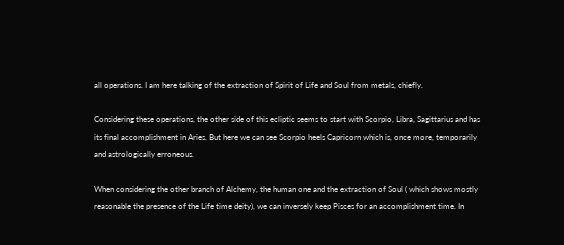all operations. I am here talking of the extraction of Spirit of Life and Soul from metals, chiefly.

Considering these operations, the other side of this ecliptic seems to start with Scorpio, Libra, Sagittarius and has its final accomplishment in Aries. But here we can see Scorpio heels Capricorn which is, once more, temporarily and astrologically erroneous.

When considering the other branch of Alchemy, the human one and the extraction of Soul ( which shows mostly reasonable the presence of the Life time deity), we can inversely keep Pisces for an accomplishment time. In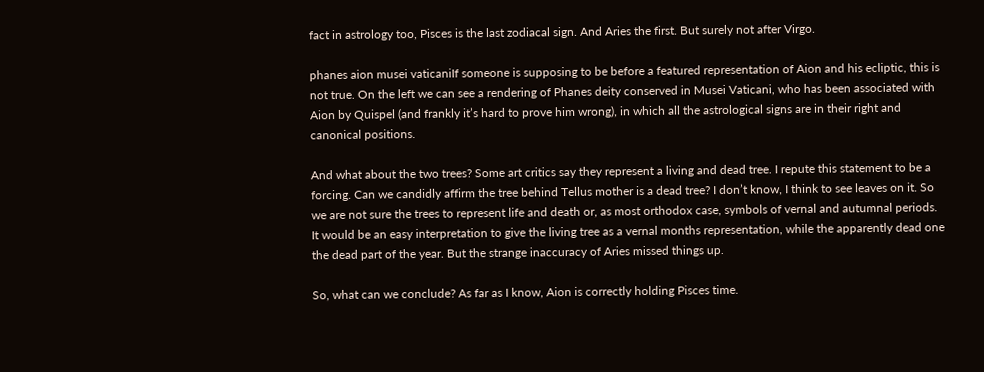fact in astrology too, Pisces is the last zodiacal sign. And Aries the first. But surely not after Virgo.

phanes aion musei vaticaniIf someone is supposing to be before a featured representation of Aion and his ecliptic, this is not true. On the left we can see a rendering of Phanes deity conserved in Musei Vaticani, who has been associated with Aion by Quispel (and frankly it’s hard to prove him wrong), in which all the astrological signs are in their right and canonical positions.

And what about the two trees? Some art critics say they represent a living and dead tree. I repute this statement to be a forcing. Can we candidly affirm the tree behind Tellus mother is a dead tree? I don’t know, I think to see leaves on it. So we are not sure the trees to represent life and death or, as most orthodox case, symbols of vernal and autumnal periods. It would be an easy interpretation to give the living tree as a vernal months representation, while the apparently dead one the dead part of the year. But the strange inaccuracy of Aries missed things up.

So, what can we conclude? As far as I know, Aion is correctly holding Pisces time.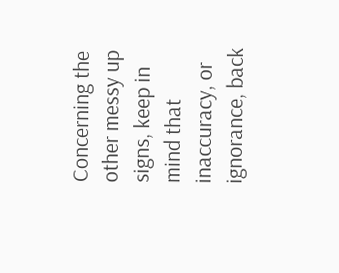Concerning the other messy up signs, keep in mind that inaccuracy, or ignorance, back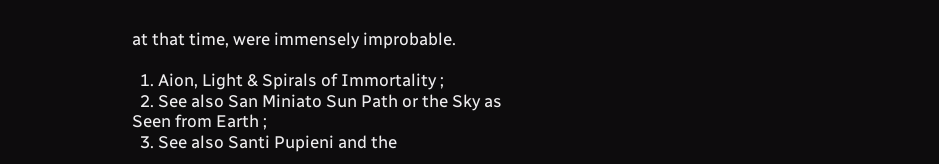at that time, were immensely improbable.

  1. Aion, Light & Spirals of Immortality ;
  2. See also San Miniato Sun Path or the Sky as Seen from Earth ;
  3. See also Santi Pupieni and the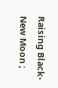Raising Black-New Moon ;